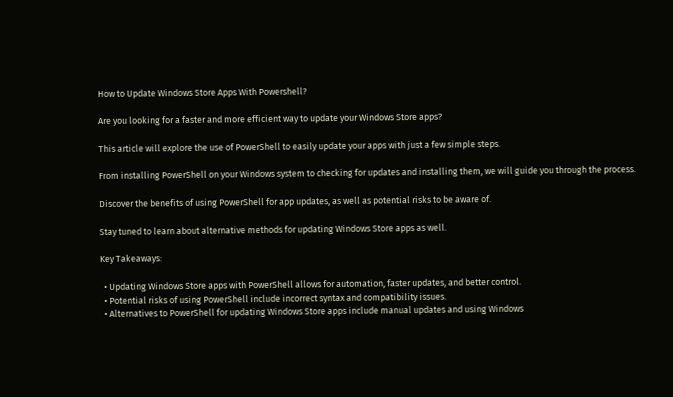How to Update Windows Store Apps With Powershell?

Are you looking for a faster and more efficient way to update your Windows Store apps?

This article will explore the use of PowerShell to easily update your apps with just a few simple steps.

From installing PowerShell on your Windows system to checking for updates and installing them, we will guide you through the process.

Discover the benefits of using PowerShell for app updates, as well as potential risks to be aware of.

Stay tuned to learn about alternative methods for updating Windows Store apps as well.

Key Takeaways:

  • Updating Windows Store apps with PowerShell allows for automation, faster updates, and better control.
  • Potential risks of using PowerShell include incorrect syntax and compatibility issues.
  • Alternatives to PowerShell for updating Windows Store apps include manual updates and using Windows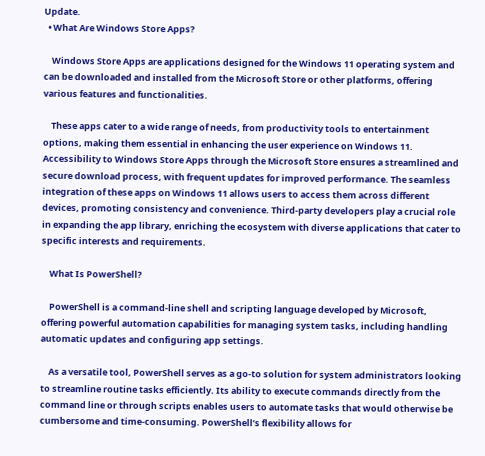Update.
  • What Are Windows Store Apps?

    Windows Store Apps are applications designed for the Windows 11 operating system and can be downloaded and installed from the Microsoft Store or other platforms, offering various features and functionalities.

    These apps cater to a wide range of needs, from productivity tools to entertainment options, making them essential in enhancing the user experience on Windows 11. Accessibility to Windows Store Apps through the Microsoft Store ensures a streamlined and secure download process, with frequent updates for improved performance. The seamless integration of these apps on Windows 11 allows users to access them across different devices, promoting consistency and convenience. Third-party developers play a crucial role in expanding the app library, enriching the ecosystem with diverse applications that cater to specific interests and requirements.

    What Is PowerShell?

    PowerShell is a command-line shell and scripting language developed by Microsoft, offering powerful automation capabilities for managing system tasks, including handling automatic updates and configuring app settings.

    As a versatile tool, PowerShell serves as a go-to solution for system administrators looking to streamline routine tasks efficiently. Its ability to execute commands directly from the command line or through scripts enables users to automate tasks that would otherwise be cumbersome and time-consuming. PowerShell’s flexibility allows for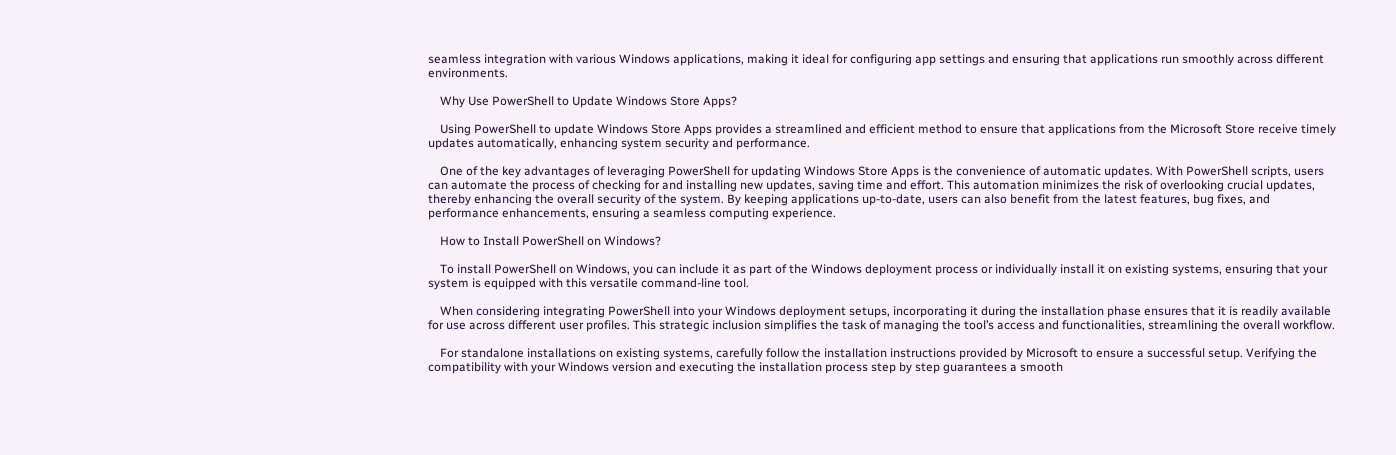seamless integration with various Windows applications, making it ideal for configuring app settings and ensuring that applications run smoothly across different environments.

    Why Use PowerShell to Update Windows Store Apps?

    Using PowerShell to update Windows Store Apps provides a streamlined and efficient method to ensure that applications from the Microsoft Store receive timely updates automatically, enhancing system security and performance.

    One of the key advantages of leveraging PowerShell for updating Windows Store Apps is the convenience of automatic updates. With PowerShell scripts, users can automate the process of checking for and installing new updates, saving time and effort. This automation minimizes the risk of overlooking crucial updates, thereby enhancing the overall security of the system. By keeping applications up-to-date, users can also benefit from the latest features, bug fixes, and performance enhancements, ensuring a seamless computing experience.

    How to Install PowerShell on Windows?

    To install PowerShell on Windows, you can include it as part of the Windows deployment process or individually install it on existing systems, ensuring that your system is equipped with this versatile command-line tool.

    When considering integrating PowerShell into your Windows deployment setups, incorporating it during the installation phase ensures that it is readily available for use across different user profiles. This strategic inclusion simplifies the task of managing the tool’s access and functionalities, streamlining the overall workflow.

    For standalone installations on existing systems, carefully follow the installation instructions provided by Microsoft to ensure a successful setup. Verifying the compatibility with your Windows version and executing the installation process step by step guarantees a smooth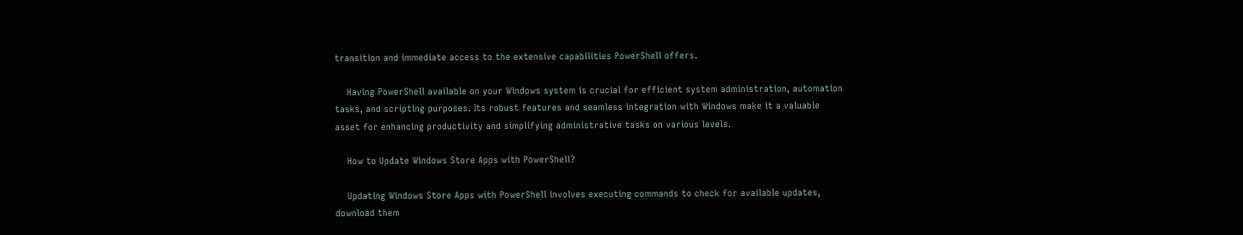transition and immediate access to the extensive capabilities PowerShell offers.

    Having PowerShell available on your Windows system is crucial for efficient system administration, automation tasks, and scripting purposes. Its robust features and seamless integration with Windows make it a valuable asset for enhancing productivity and simplifying administrative tasks on various levels.

    How to Update Windows Store Apps with PowerShell?

    Updating Windows Store Apps with PowerShell involves executing commands to check for available updates, download them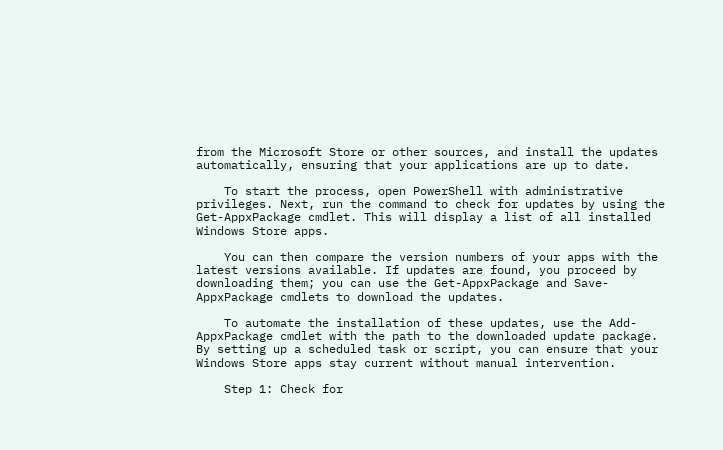from the Microsoft Store or other sources, and install the updates automatically, ensuring that your applications are up to date.

    To start the process, open PowerShell with administrative privileges. Next, run the command to check for updates by using the Get-AppxPackage cmdlet. This will display a list of all installed Windows Store apps.

    You can then compare the version numbers of your apps with the latest versions available. If updates are found, you proceed by downloading them; you can use the Get-AppxPackage and Save-AppxPackage cmdlets to download the updates.

    To automate the installation of these updates, use the Add-AppxPackage cmdlet with the path to the downloaded update package. By setting up a scheduled task or script, you can ensure that your Windows Store apps stay current without manual intervention.

    Step 1: Check for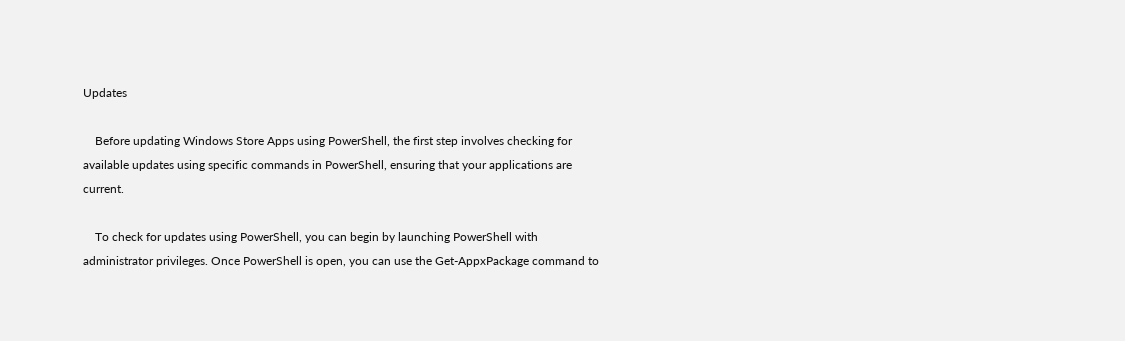Updates

    Before updating Windows Store Apps using PowerShell, the first step involves checking for available updates using specific commands in PowerShell, ensuring that your applications are current.

    To check for updates using PowerShell, you can begin by launching PowerShell with administrator privileges. Once PowerShell is open, you can use the Get-AppxPackage command to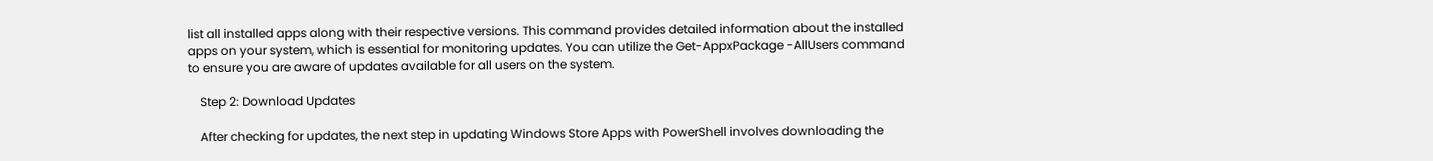list all installed apps along with their respective versions. This command provides detailed information about the installed apps on your system, which is essential for monitoring updates. You can utilize the Get-AppxPackage -AllUsers command to ensure you are aware of updates available for all users on the system.

    Step 2: Download Updates

    After checking for updates, the next step in updating Windows Store Apps with PowerShell involves downloading the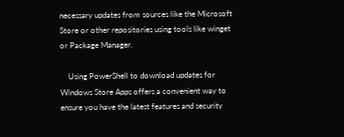necessary updates from sources like the Microsoft Store or other repositories using tools like winget or Package Manager.

    Using PowerShell to download updates for Windows Store Apps offers a convenient way to ensure you have the latest features and security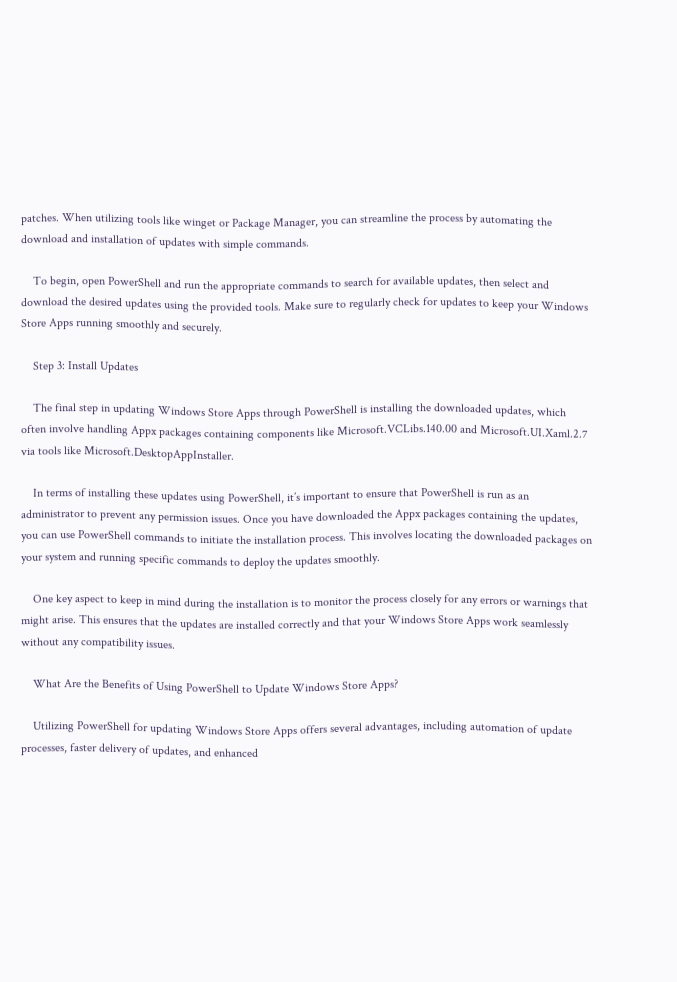patches. When utilizing tools like winget or Package Manager, you can streamline the process by automating the download and installation of updates with simple commands.

    To begin, open PowerShell and run the appropriate commands to search for available updates, then select and download the desired updates using the provided tools. Make sure to regularly check for updates to keep your Windows Store Apps running smoothly and securely.

    Step 3: Install Updates

    The final step in updating Windows Store Apps through PowerShell is installing the downloaded updates, which often involve handling Appx packages containing components like Microsoft.VCLibs.140.00 and Microsoft.UI.Xaml.2.7 via tools like Microsoft.DesktopAppInstaller.

    In terms of installing these updates using PowerShell, it’s important to ensure that PowerShell is run as an administrator to prevent any permission issues. Once you have downloaded the Appx packages containing the updates, you can use PowerShell commands to initiate the installation process. This involves locating the downloaded packages on your system and running specific commands to deploy the updates smoothly.

    One key aspect to keep in mind during the installation is to monitor the process closely for any errors or warnings that might arise. This ensures that the updates are installed correctly and that your Windows Store Apps work seamlessly without any compatibility issues.

    What Are the Benefits of Using PowerShell to Update Windows Store Apps?

    Utilizing PowerShell for updating Windows Store Apps offers several advantages, including automation of update processes, faster delivery of updates, and enhanced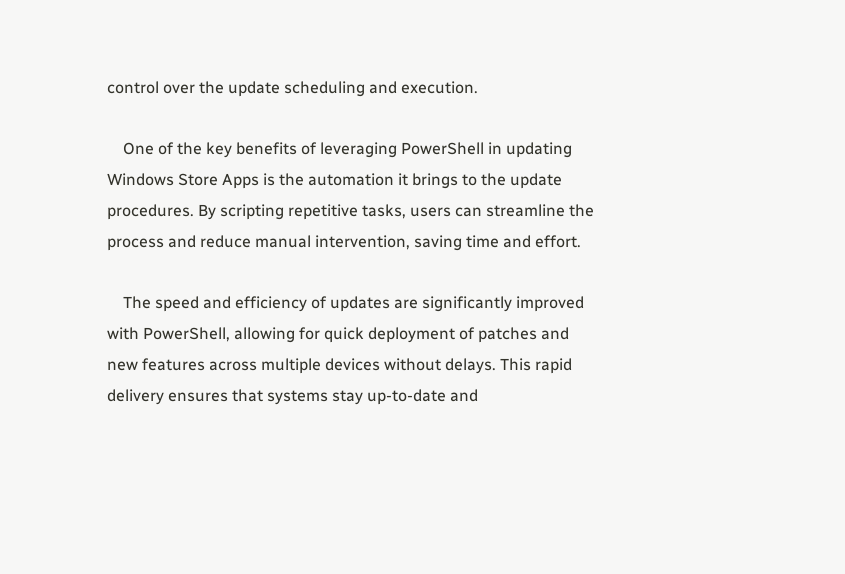control over the update scheduling and execution.

    One of the key benefits of leveraging PowerShell in updating Windows Store Apps is the automation it brings to the update procedures. By scripting repetitive tasks, users can streamline the process and reduce manual intervention, saving time and effort.

    The speed and efficiency of updates are significantly improved with PowerShell, allowing for quick deployment of patches and new features across multiple devices without delays. This rapid delivery ensures that systems stay up-to-date and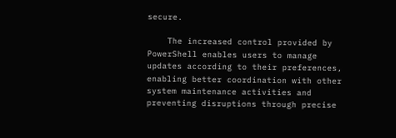secure.

    The increased control provided by PowerShell enables users to manage updates according to their preferences, enabling better coordination with other system maintenance activities and preventing disruptions through precise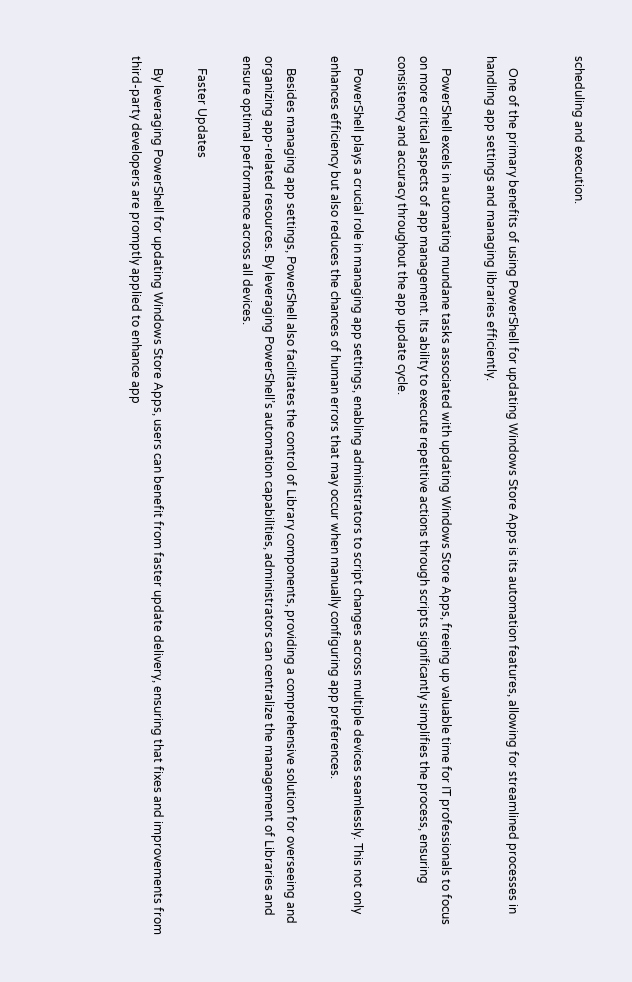scheduling and execution.


    One of the primary benefits of using PowerShell for updating Windows Store Apps is its automation features, allowing for streamlined processes in handling app settings and managing libraries efficiently.

    PowerShell excels in automating mundane tasks associated with updating Windows Store Apps, freeing up valuable time for IT professionals to focus on more critical aspects of app management. Its ability to execute repetitive actions through scripts significantly simplifies the process, ensuring consistency and accuracy throughout the app update cycle.

    PowerShell plays a crucial role in managing app settings, enabling administrators to script changes across multiple devices seamlessly. This not only enhances efficiency but also reduces the chances of human errors that may occur when manually configuring app preferences.

    Besides managing app settings, PowerShell also facilitates the control of Library components, providing a comprehensive solution for overseeing and organizing app-related resources. By leveraging PowerShell’s automation capabilities, administrators can centralize the management of Libraries and ensure optimal performance across all devices.

    Faster Updates

    By leveraging PowerShell for updating Windows Store Apps, users can benefit from faster update delivery, ensuring that fixes and improvements from third-party developers are promptly applied to enhance app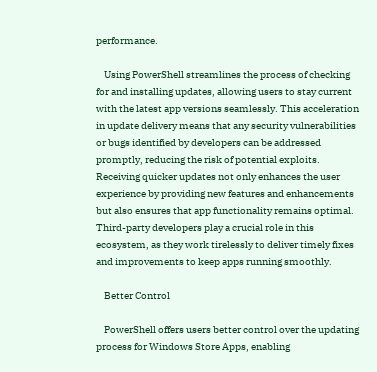performance.

    Using PowerShell streamlines the process of checking for and installing updates, allowing users to stay current with the latest app versions seamlessly. This acceleration in update delivery means that any security vulnerabilities or bugs identified by developers can be addressed promptly, reducing the risk of potential exploits. Receiving quicker updates not only enhances the user experience by providing new features and enhancements but also ensures that app functionality remains optimal. Third-party developers play a crucial role in this ecosystem, as they work tirelessly to deliver timely fixes and improvements to keep apps running smoothly.

    Better Control

    PowerShell offers users better control over the updating process for Windows Store Apps, enabling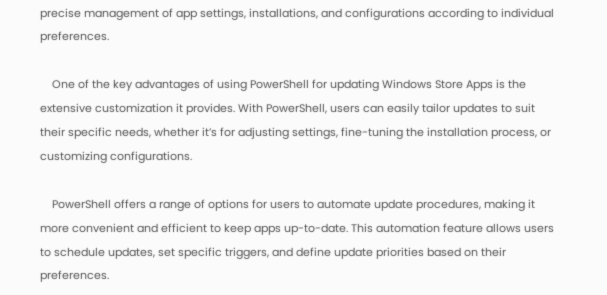precise management of app settings, installations, and configurations according to individual preferences.

    One of the key advantages of using PowerShell for updating Windows Store Apps is the extensive customization it provides. With PowerShell, users can easily tailor updates to suit their specific needs, whether it’s for adjusting settings, fine-tuning the installation process, or customizing configurations.

    PowerShell offers a range of options for users to automate update procedures, making it more convenient and efficient to keep apps up-to-date. This automation feature allows users to schedule updates, set specific triggers, and define update priorities based on their preferences.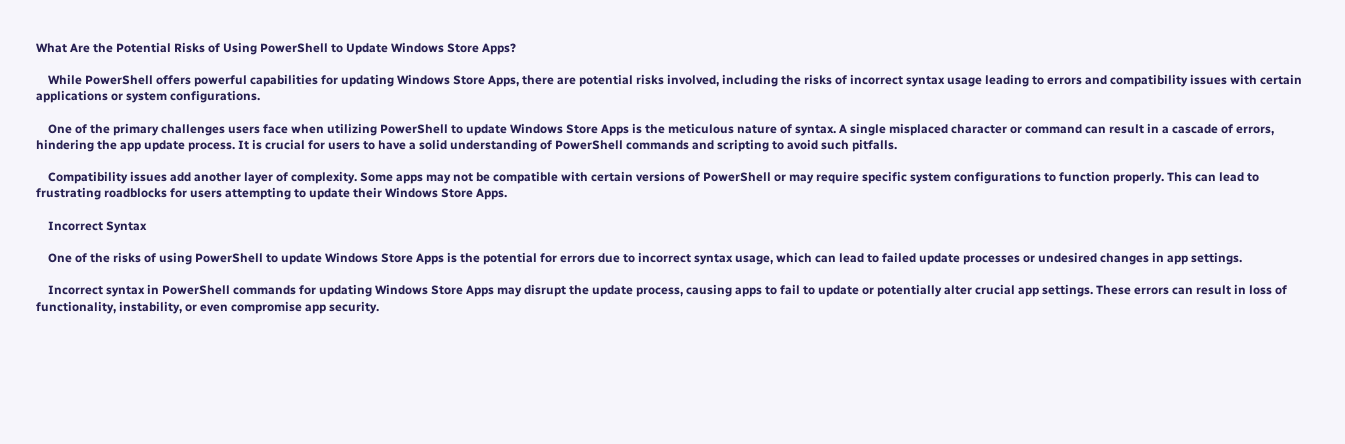What Are the Potential Risks of Using PowerShell to Update Windows Store Apps?

    While PowerShell offers powerful capabilities for updating Windows Store Apps, there are potential risks involved, including the risks of incorrect syntax usage leading to errors and compatibility issues with certain applications or system configurations.

    One of the primary challenges users face when utilizing PowerShell to update Windows Store Apps is the meticulous nature of syntax. A single misplaced character or command can result in a cascade of errors, hindering the app update process. It is crucial for users to have a solid understanding of PowerShell commands and scripting to avoid such pitfalls.

    Compatibility issues add another layer of complexity. Some apps may not be compatible with certain versions of PowerShell or may require specific system configurations to function properly. This can lead to frustrating roadblocks for users attempting to update their Windows Store Apps.

    Incorrect Syntax

    One of the risks of using PowerShell to update Windows Store Apps is the potential for errors due to incorrect syntax usage, which can lead to failed update processes or undesired changes in app settings.

    Incorrect syntax in PowerShell commands for updating Windows Store Apps may disrupt the update process, causing apps to fail to update or potentially alter crucial app settings. These errors can result in loss of functionality, instability, or even compromise app security.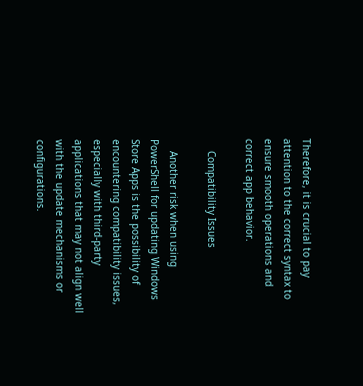Therefore, it is crucial to pay attention to the correct syntax to ensure smooth operations and correct app behavior.

    Compatibility Issues

    Another risk when using PowerShell for updating Windows Store Apps is the possibility of encountering compatibility issues, especially with third-party applications that may not align well with the update mechanisms or configurations.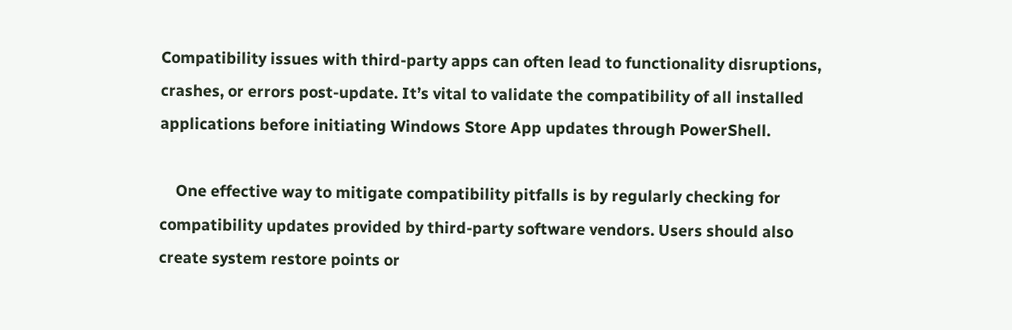Compatibility issues with third-party apps can often lead to functionality disruptions, crashes, or errors post-update. It’s vital to validate the compatibility of all installed applications before initiating Windows Store App updates through PowerShell.

    One effective way to mitigate compatibility pitfalls is by regularly checking for compatibility updates provided by third-party software vendors. Users should also create system restore points or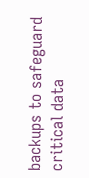backups to safeguard critical data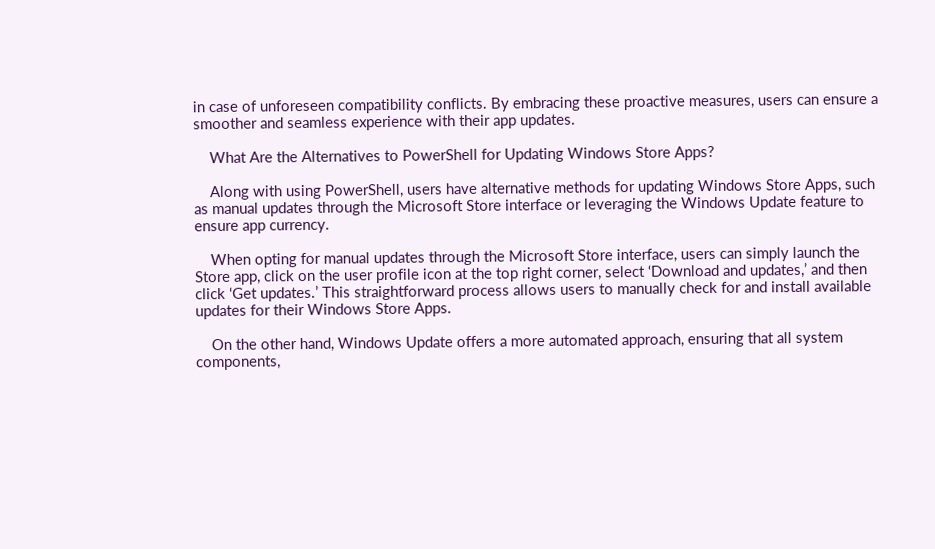in case of unforeseen compatibility conflicts. By embracing these proactive measures, users can ensure a smoother and seamless experience with their app updates.

    What Are the Alternatives to PowerShell for Updating Windows Store Apps?

    Along with using PowerShell, users have alternative methods for updating Windows Store Apps, such as manual updates through the Microsoft Store interface or leveraging the Windows Update feature to ensure app currency.

    When opting for manual updates through the Microsoft Store interface, users can simply launch the Store app, click on the user profile icon at the top right corner, select ‘Download and updates,’ and then click ‘Get updates.’ This straightforward process allows users to manually check for and install available updates for their Windows Store Apps.

    On the other hand, Windows Update offers a more automated approach, ensuring that all system components,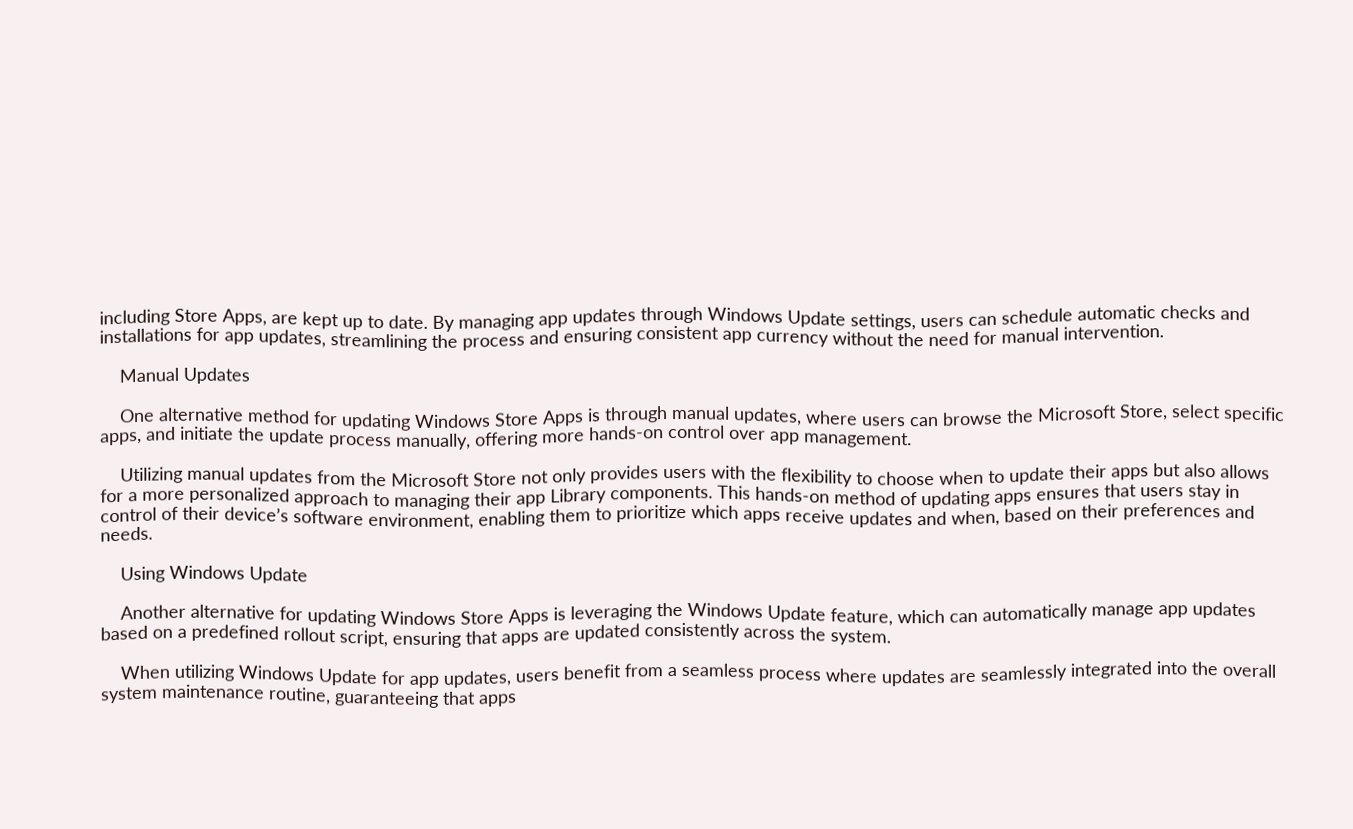including Store Apps, are kept up to date. By managing app updates through Windows Update settings, users can schedule automatic checks and installations for app updates, streamlining the process and ensuring consistent app currency without the need for manual intervention.

    Manual Updates

    One alternative method for updating Windows Store Apps is through manual updates, where users can browse the Microsoft Store, select specific apps, and initiate the update process manually, offering more hands-on control over app management.

    Utilizing manual updates from the Microsoft Store not only provides users with the flexibility to choose when to update their apps but also allows for a more personalized approach to managing their app Library components. This hands-on method of updating apps ensures that users stay in control of their device’s software environment, enabling them to prioritize which apps receive updates and when, based on their preferences and needs.

    Using Windows Update

    Another alternative for updating Windows Store Apps is leveraging the Windows Update feature, which can automatically manage app updates based on a predefined rollout script, ensuring that apps are updated consistently across the system.

    When utilizing Windows Update for app updates, users benefit from a seamless process where updates are seamlessly integrated into the overall system maintenance routine, guaranteeing that apps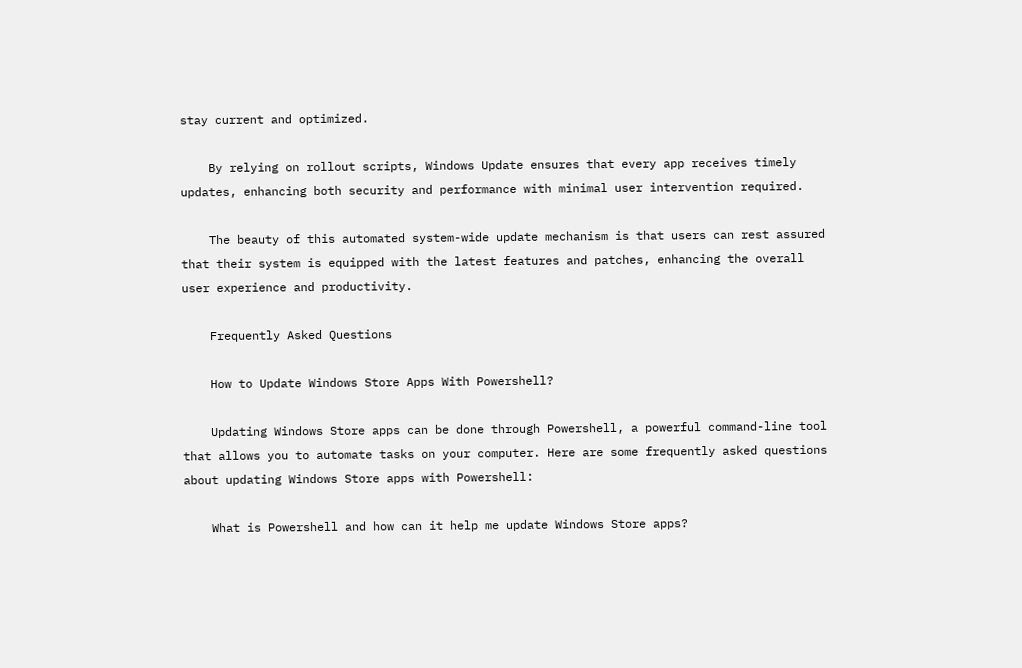stay current and optimized.

    By relying on rollout scripts, Windows Update ensures that every app receives timely updates, enhancing both security and performance with minimal user intervention required.

    The beauty of this automated system-wide update mechanism is that users can rest assured that their system is equipped with the latest features and patches, enhancing the overall user experience and productivity.

    Frequently Asked Questions

    How to Update Windows Store Apps With Powershell?

    Updating Windows Store apps can be done through Powershell, a powerful command-line tool that allows you to automate tasks on your computer. Here are some frequently asked questions about updating Windows Store apps with Powershell:

    What is Powershell and how can it help me update Windows Store apps?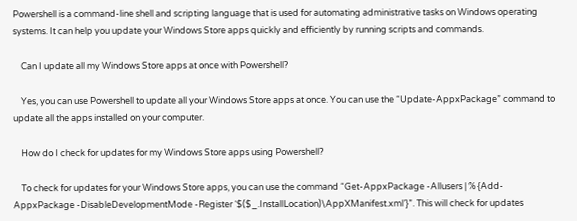Powershell is a command-line shell and scripting language that is used for automating administrative tasks on Windows operating systems. It can help you update your Windows Store apps quickly and efficiently by running scripts and commands.

    Can I update all my Windows Store apps at once with Powershell?

    Yes, you can use Powershell to update all your Windows Store apps at once. You can use the “Update-AppxPackage” command to update all the apps installed on your computer.

    How do I check for updates for my Windows Store apps using Powershell?

    To check for updates for your Windows Store apps, you can use the command “Get-AppxPackage -Allusers | % {Add-AppxPackage -DisableDevelopmentMode -Register ‘$($_.InstallLocation)\AppXManifest.xml’}”. This will check for updates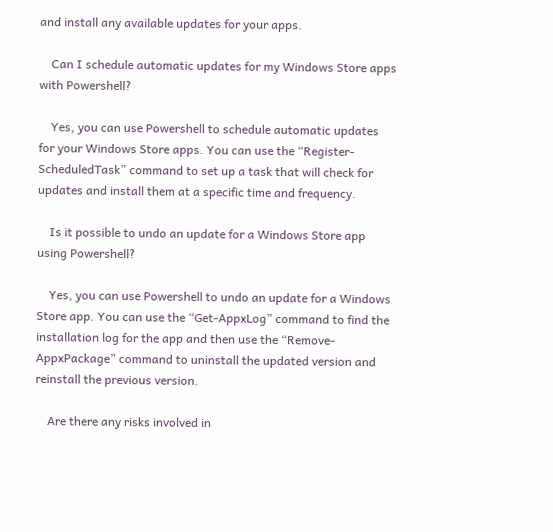and install any available updates for your apps.

    Can I schedule automatic updates for my Windows Store apps with Powershell?

    Yes, you can use Powershell to schedule automatic updates for your Windows Store apps. You can use the “Register-ScheduledTask” command to set up a task that will check for updates and install them at a specific time and frequency.

    Is it possible to undo an update for a Windows Store app using Powershell?

    Yes, you can use Powershell to undo an update for a Windows Store app. You can use the “Get-AppxLog” command to find the installation log for the app and then use the “Remove-AppxPackage” command to uninstall the updated version and reinstall the previous version.

    Are there any risks involved in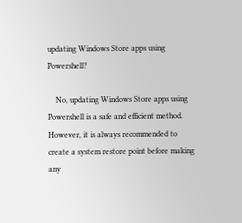updating Windows Store apps using Powershell?

    No, updating Windows Store apps using Powershell is a safe and efficient method. However, it is always recommended to create a system restore point before making any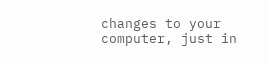changes to your computer, just in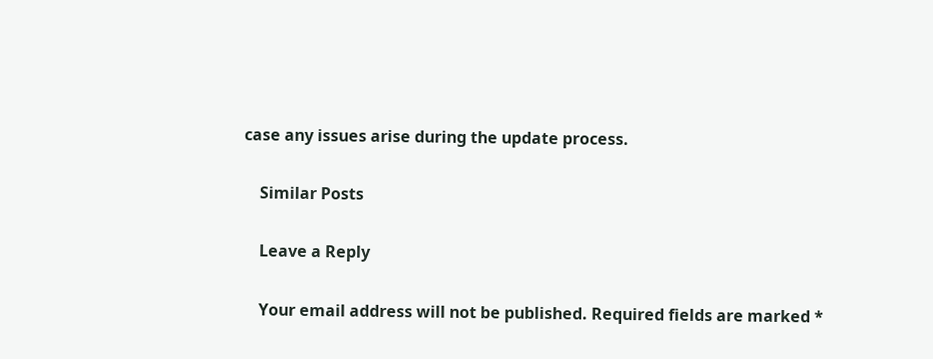case any issues arise during the update process.

    Similar Posts

    Leave a Reply

    Your email address will not be published. Required fields are marked *